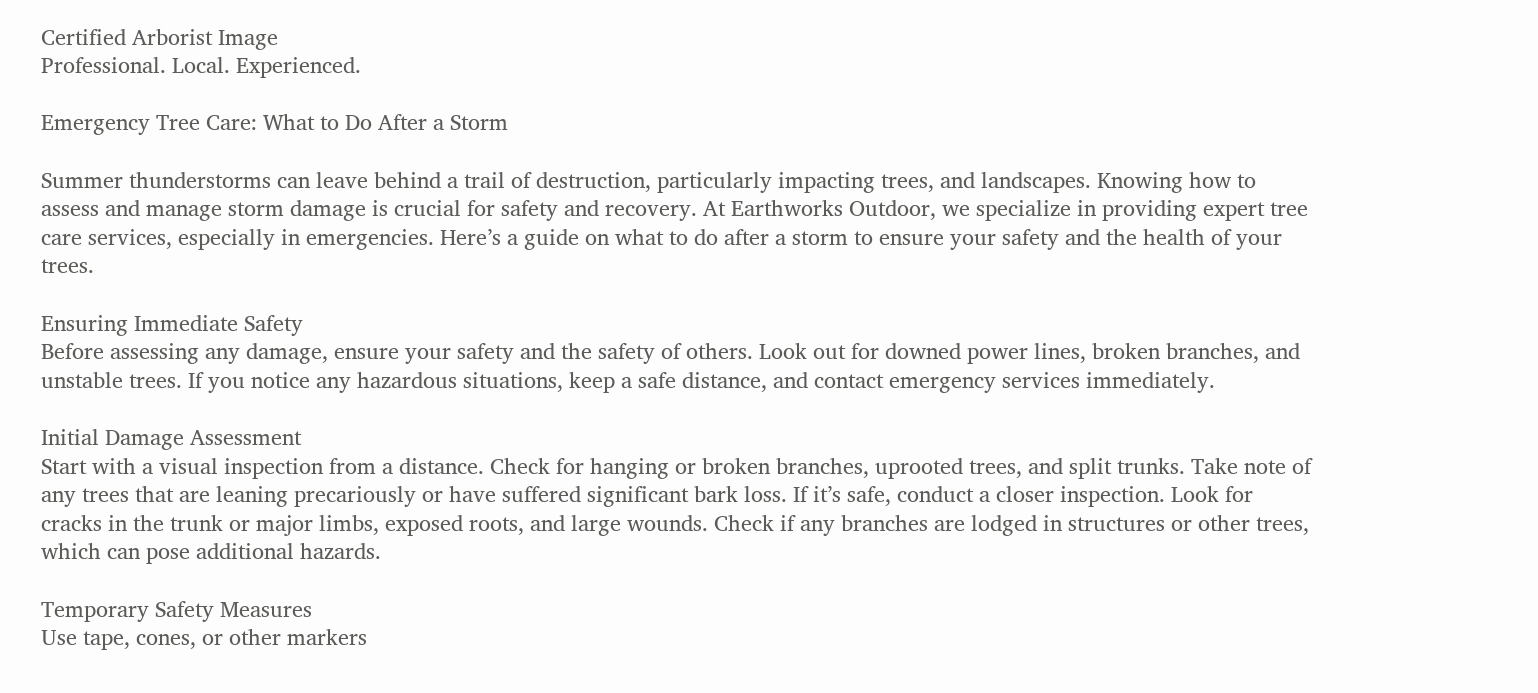Certified Arborist Image
Professional. Local. Experienced.

Emergency Tree Care: What to Do After a Storm

Summer thunderstorms can leave behind a trail of destruction, particularly impacting trees, and landscapes. Knowing how to assess and manage storm damage is crucial for safety and recovery. At Earthworks Outdoor, we specialize in providing expert tree care services, especially in emergencies. Here’s a guide on what to do after a storm to ensure your safety and the health of your trees.

Ensuring Immediate Safety
Before assessing any damage, ensure your safety and the safety of others. Look out for downed power lines, broken branches, and unstable trees. If you notice any hazardous situations, keep a safe distance, and contact emergency services immediately.

Initial Damage Assessment
Start with a visual inspection from a distance. Check for hanging or broken branches, uprooted trees, and split trunks. Take note of any trees that are leaning precariously or have suffered significant bark loss. If it’s safe, conduct a closer inspection. Look for cracks in the trunk or major limbs, exposed roots, and large wounds. Check if any branches are lodged in structures or other trees, which can pose additional hazards.

Temporary Safety Measures
Use tape, cones, or other markers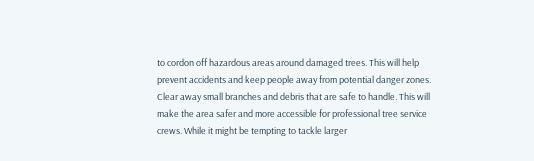to cordon off hazardous areas around damaged trees. This will help prevent accidents and keep people away from potential danger zones. Clear away small branches and debris that are safe to handle. This will make the area safer and more accessible for professional tree service crews. While it might be tempting to tackle larger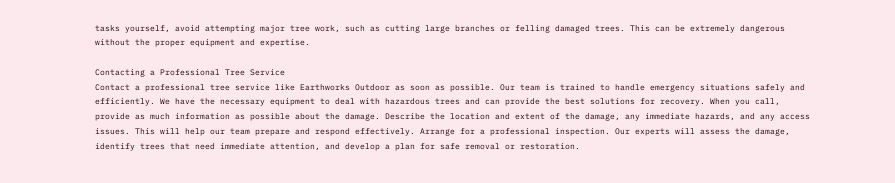tasks yourself, avoid attempting major tree work, such as cutting large branches or felling damaged trees. This can be extremely dangerous without the proper equipment and expertise.

Contacting a Professional Tree Service
Contact a professional tree service like Earthworks Outdoor as soon as possible. Our team is trained to handle emergency situations safely and efficiently. We have the necessary equipment to deal with hazardous trees and can provide the best solutions for recovery. When you call, provide as much information as possible about the damage. Describe the location and extent of the damage, any immediate hazards, and any access issues. This will help our team prepare and respond effectively. Arrange for a professional inspection. Our experts will assess the damage, identify trees that need immediate attention, and develop a plan for safe removal or restoration.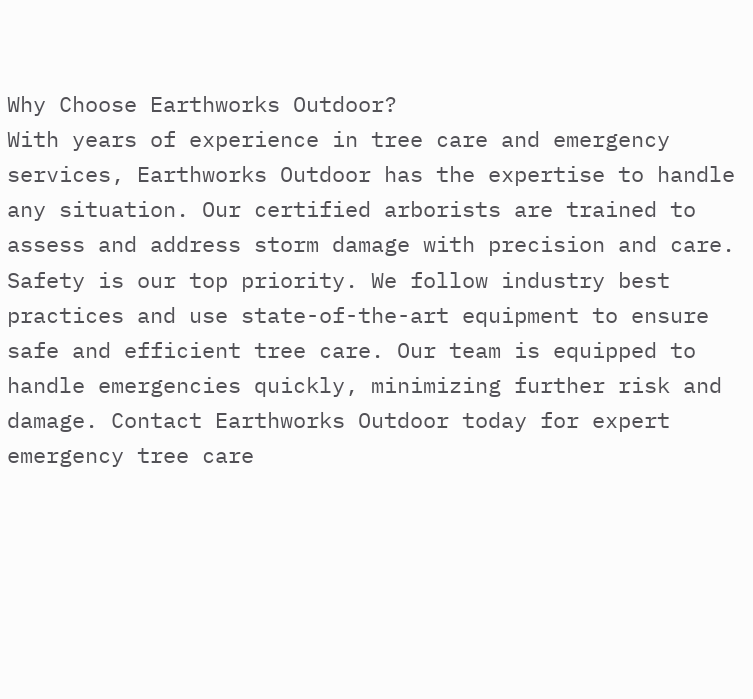Why Choose Earthworks Outdoor?
With years of experience in tree care and emergency services, Earthworks Outdoor has the expertise to handle any situation. Our certified arborists are trained to assess and address storm damage with precision and care. Safety is our top priority. We follow industry best practices and use state-of-the-art equipment to ensure safe and efficient tree care. Our team is equipped to handle emergencies quickly, minimizing further risk and damage. Contact Earthworks Outdoor today for expert emergency tree care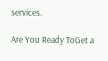services.

Are You Ready ToGet a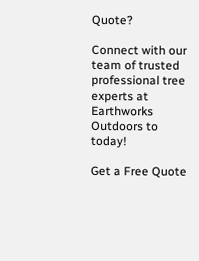Quote?

Connect with our team of trusted professional tree experts at Earthworks Outdoors to today!

Get a Free Quote